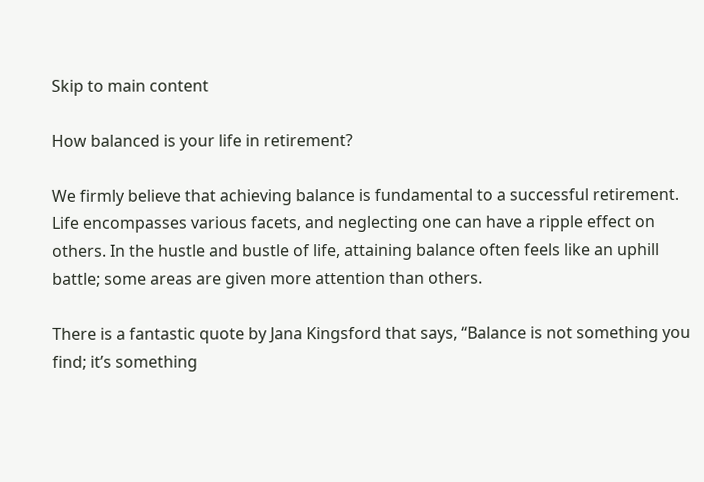Skip to main content

How balanced is your life in retirement?

We firmly believe that achieving balance is fundamental to a successful retirement. Life encompasses various facets, and neglecting one can have a ripple effect on others. In the hustle and bustle of life, attaining balance often feels like an uphill battle; some areas are given more attention than others.

There is a fantastic quote by Jana Kingsford that says, “Balance is not something you find; it’s something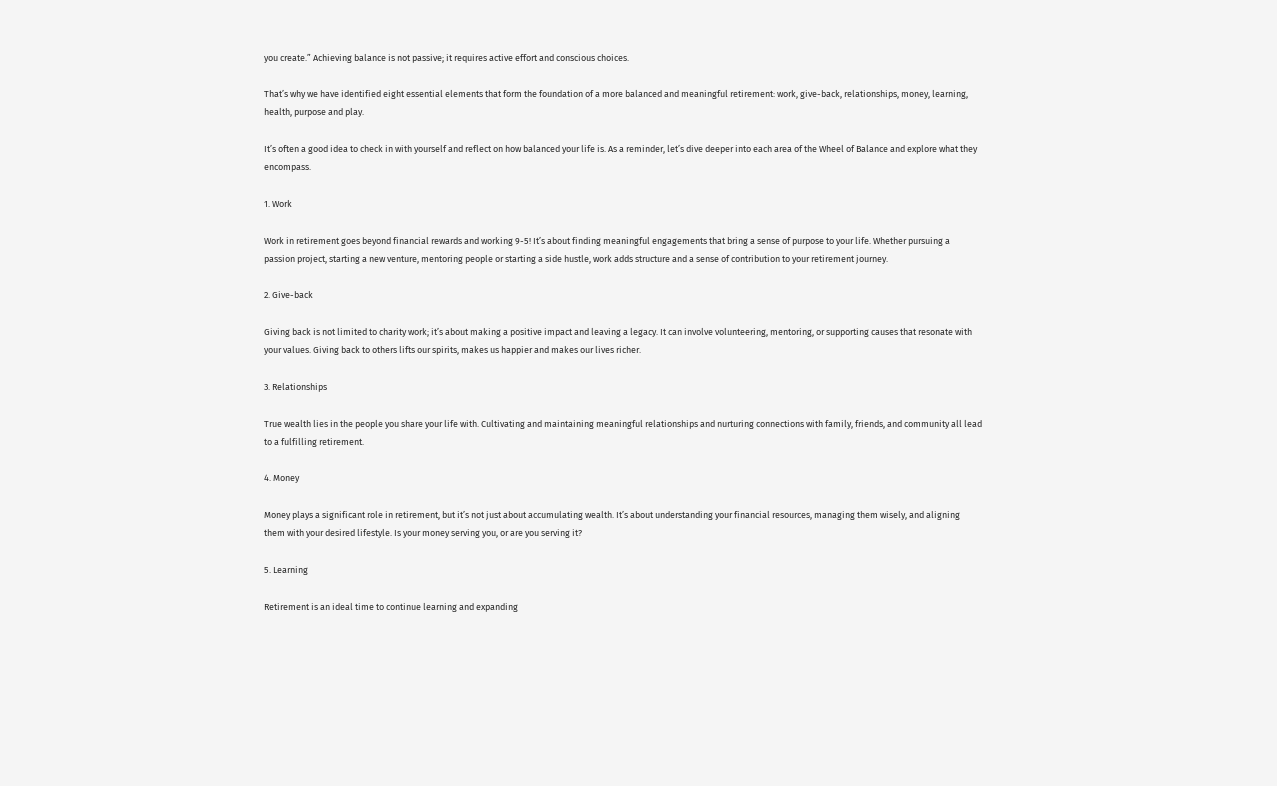you create.” Achieving balance is not passive; it requires active effort and conscious choices.

That’s why we have identified eight essential elements that form the foundation of a more balanced and meaningful retirement: work, give-back, relationships, money, learning, health, purpose and play.

It’s often a good idea to check in with yourself and reflect on how balanced your life is. As a reminder, let’s dive deeper into each area of the Wheel of Balance and explore what they encompass.

1. Work

Work in retirement goes beyond financial rewards and working 9-5! It’s about finding meaningful engagements that bring a sense of purpose to your life. Whether pursuing a passion project, starting a new venture, mentoring people or starting a side hustle, work adds structure and a sense of contribution to your retirement journey.

2. Give-back

Giving back is not limited to charity work; it’s about making a positive impact and leaving a legacy. It can involve volunteering, mentoring, or supporting causes that resonate with your values. Giving back to others lifts our spirits, makes us happier and makes our lives richer.

3. Relationships

True wealth lies in the people you share your life with. Cultivating and maintaining meaningful relationships and nurturing connections with family, friends, and community all lead to a fulfilling retirement.

4. Money

Money plays a significant role in retirement, but it’s not just about accumulating wealth. It’s about understanding your financial resources, managing them wisely, and aligning them with your desired lifestyle. Is your money serving you, or are you serving it?

5. Learning

Retirement is an ideal time to continue learning and expanding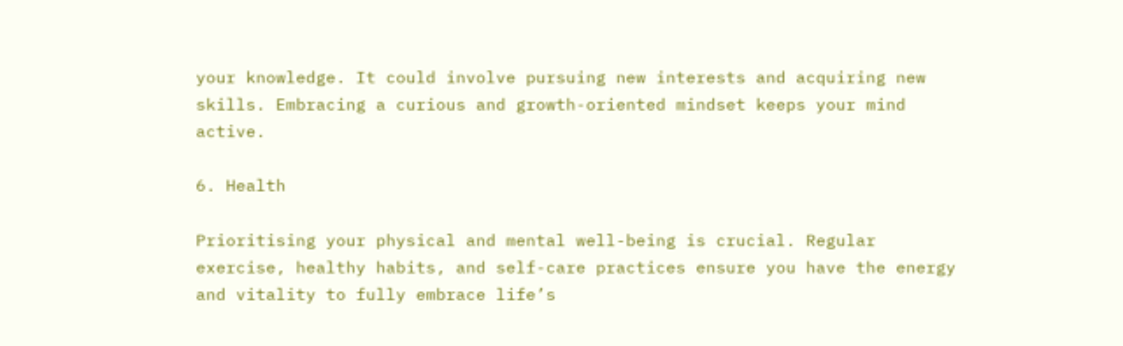your knowledge. It could involve pursuing new interests and acquiring new skills. Embracing a curious and growth-oriented mindset keeps your mind active.

6. Health

Prioritising your physical and mental well-being is crucial. Regular exercise, healthy habits, and self-care practices ensure you have the energy and vitality to fully embrace life’s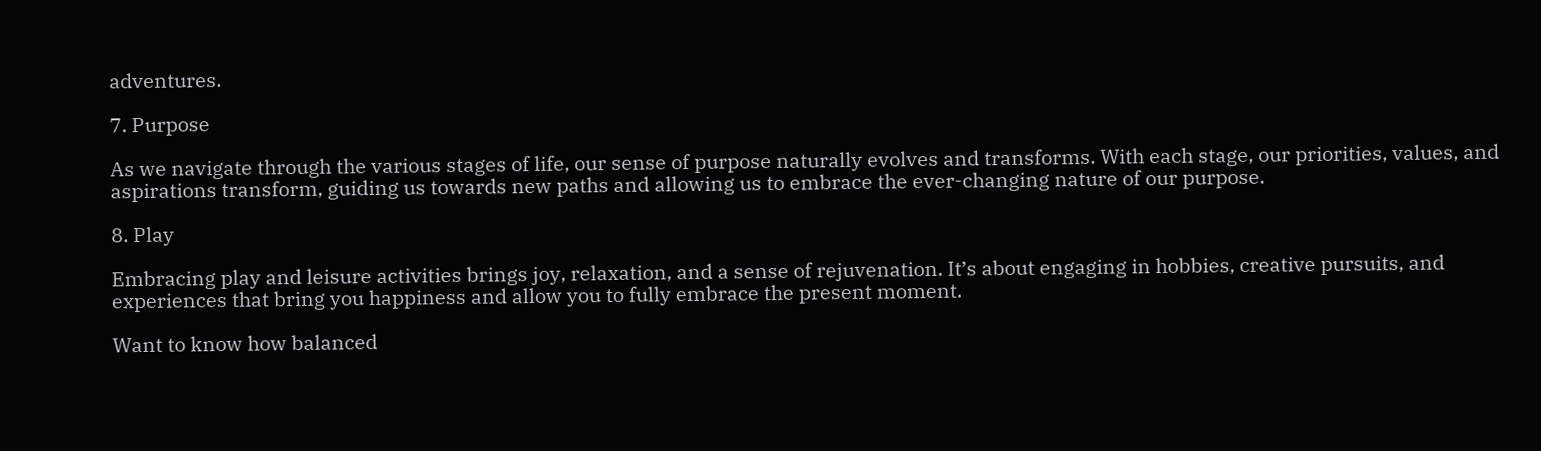adventures.

7. Purpose

As we navigate through the various stages of life, our sense of purpose naturally evolves and transforms. With each stage, our priorities, values, and aspirations transform, guiding us towards new paths and allowing us to embrace the ever-changing nature of our purpose.

8. Play

Embracing play and leisure activities brings joy, relaxation, and a sense of rejuvenation. It’s about engaging in hobbies, creative pursuits, and experiences that bring you happiness and allow you to fully embrace the present moment.

Want to know how balanced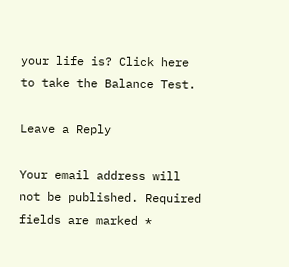your life is? Click here to take the Balance Test.

Leave a Reply

Your email address will not be published. Required fields are marked *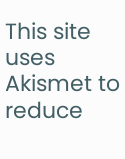This site uses Akismet to reduce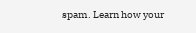spam. Learn how your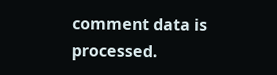comment data is processed.